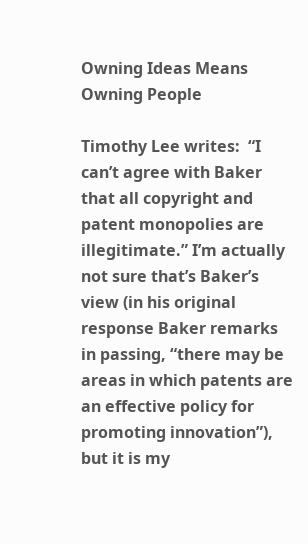Owning Ideas Means Owning People

Timothy Lee writes:  “I can’t agree with Baker that all copyright and patent monopolies are illegitimate.” I’m actually not sure that’s Baker’s view (in his original response Baker remarks in passing, “there may be areas in which patents are an effective policy for promoting innovation”), but it is my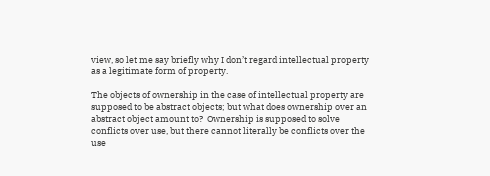view, so let me say briefly why I don’t regard intellectual property as a legitimate form of property.

The objects of ownership in the case of intellectual property are supposed to be abstract objects; but what does ownership over an abstract object amount to?  Ownership is supposed to solve conflicts over use, but there cannot literally be conflicts over the use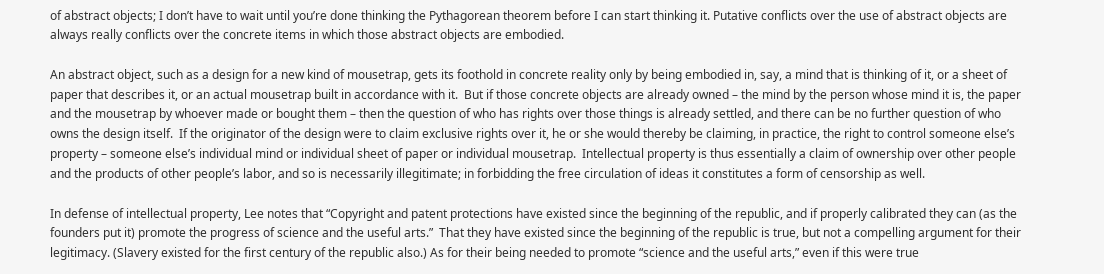of abstract objects; I don’t have to wait until you’re done thinking the Pythagorean theorem before I can start thinking it. Putative conflicts over the use of abstract objects are always really conflicts over the concrete items in which those abstract objects are embodied.

An abstract object, such as a design for a new kind of mousetrap, gets its foothold in concrete reality only by being embodied in, say, a mind that is thinking of it, or a sheet of paper that describes it, or an actual mousetrap built in accordance with it.  But if those concrete objects are already owned – the mind by the person whose mind it is, the paper and the mousetrap by whoever made or bought them – then the question of who has rights over those things is already settled, and there can be no further question of who owns the design itself.  If the originator of the design were to claim exclusive rights over it, he or she would thereby be claiming, in practice, the right to control someone else’s property – someone else’s individual mind or individual sheet of paper or individual mousetrap.  Intellectual property is thus essentially a claim of ownership over other people and the products of other people’s labor, and so is necessarily illegitimate; in forbidding the free circulation of ideas it constitutes a form of censorship as well.

In defense of intellectual property, Lee notes that “Copyright and patent protections have existed since the beginning of the republic, and if properly calibrated they can (as the founders put it) promote the progress of science and the useful arts.”  That they have existed since the beginning of the republic is true, but not a compelling argument for their legitimacy. (Slavery existed for the first century of the republic also.) As for their being needed to promote “science and the useful arts,” even if this were true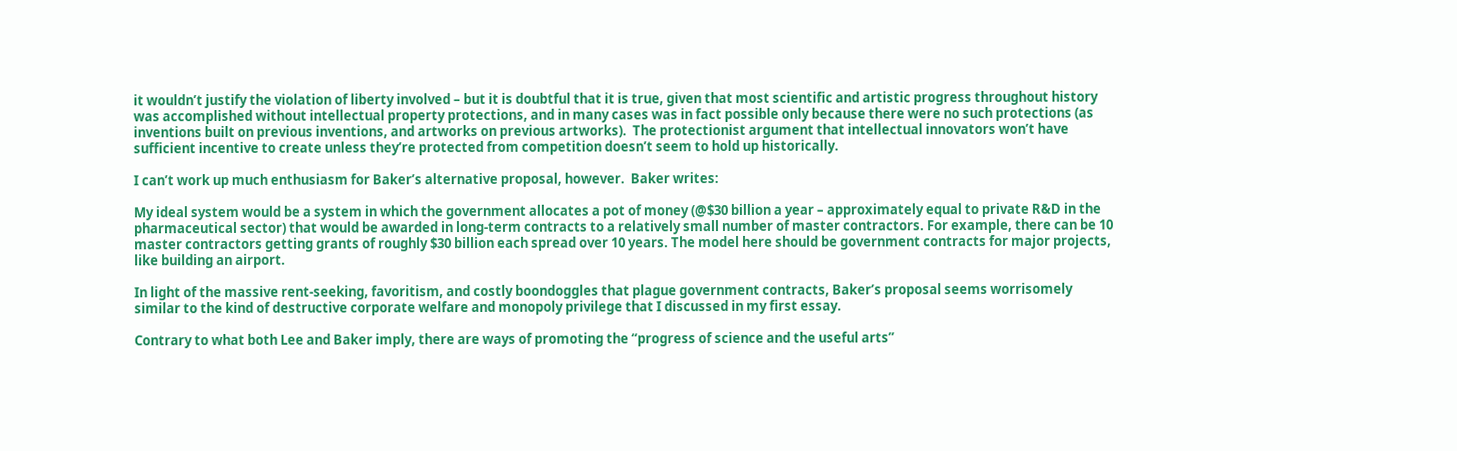it wouldn’t justify the violation of liberty involved – but it is doubtful that it is true, given that most scientific and artistic progress throughout history was accomplished without intellectual property protections, and in many cases was in fact possible only because there were no such protections (as inventions built on previous inventions, and artworks on previous artworks).  The protectionist argument that intellectual innovators won’t have sufficient incentive to create unless they’re protected from competition doesn’t seem to hold up historically.

I can’t work up much enthusiasm for Baker’s alternative proposal, however.  Baker writes:

My ideal system would be a system in which the government allocates a pot of money (@$30 billion a year – approximately equal to private R&D in the pharmaceutical sector) that would be awarded in long-term contracts to a relatively small number of master contractors. For example, there can be 10 master contractors getting grants of roughly $30 billion each spread over 10 years. The model here should be government contracts for major projects, like building an airport.

In light of the massive rent-seeking, favoritism, and costly boondoggles that plague government contracts, Baker’s proposal seems worrisomely similar to the kind of destructive corporate welfare and monopoly privilege that I discussed in my first essay.

Contrary to what both Lee and Baker imply, there are ways of promoting the “progress of science and the useful arts”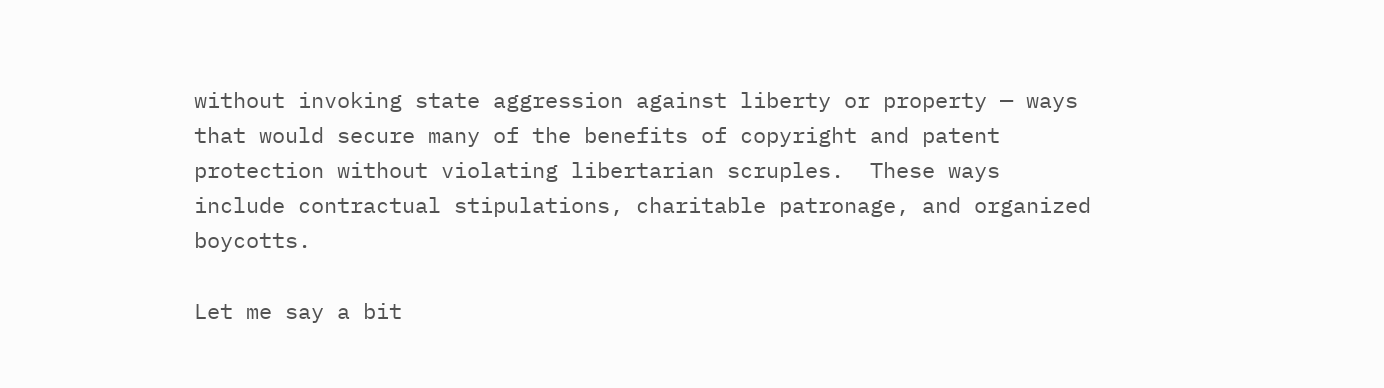without invoking state aggression against liberty or property — ways that would secure many of the benefits of copyright and patent protection without violating libertarian scruples.  These ways include contractual stipulations, charitable patronage, and organized boycotts.

Let me say a bit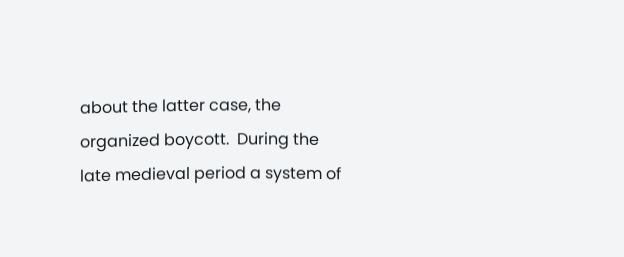about the latter case, the organized boycott.  During the late medieval period a system of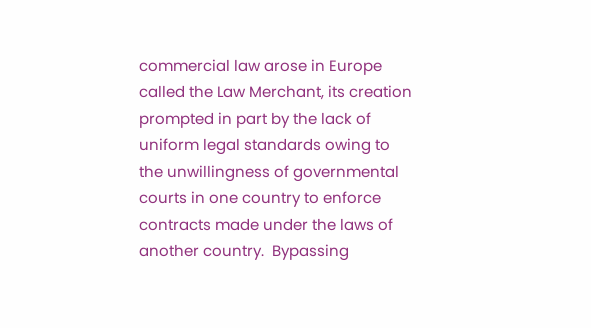commercial law arose in Europe called the Law Merchant, its creation prompted in part by the lack of uniform legal standards owing to the unwillingness of governmental courts in one country to enforce contracts made under the laws of another country.  Bypassing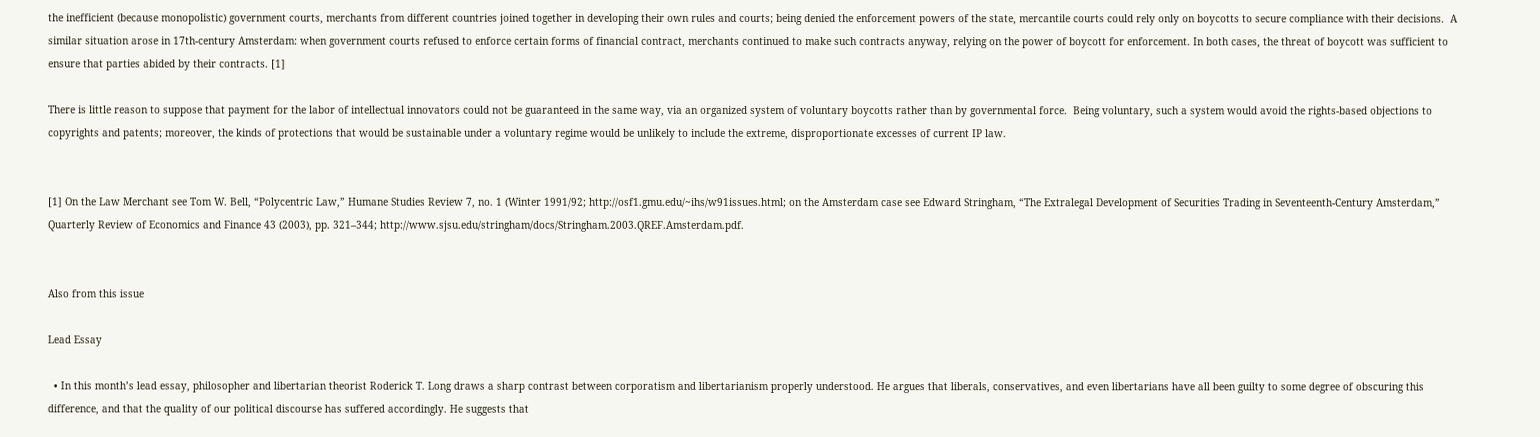the inefficient (because monopolistic) government courts, merchants from different countries joined together in developing their own rules and courts; being denied the enforcement powers of the state, mercantile courts could rely only on boycotts to secure compliance with their decisions.  A similar situation arose in 17th-century Amsterdam: when government courts refused to enforce certain forms of financial contract, merchants continued to make such contracts anyway, relying on the power of boycott for enforcement. In both cases, the threat of boycott was sufficient to ensure that parties abided by their contracts. [1]

There is little reason to suppose that payment for the labor of intellectual innovators could not be guaranteed in the same way, via an organized system of voluntary boycotts rather than by governmental force.  Being voluntary, such a system would avoid the rights-based objections to copyrights and patents; moreover, the kinds of protections that would be sustainable under a voluntary regime would be unlikely to include the extreme, disproportionate excesses of current IP law.


[1] On the Law Merchant see Tom W. Bell, “Polycentric Law,” Humane Studies Review 7, no. 1 (Winter 1991/92; http://osf1.gmu.edu/~ihs/w91issues.html; on the Amsterdam case see Edward Stringham, “The Extralegal Development of Securities Trading in Seventeenth-Century Amsterdam,” Quarterly Review of Economics and Finance 43 (2003), pp. 321–344; http://www.sjsu.edu/stringham/docs/Stringham.2003.QREF.Amsterdam.pdf.


Also from this issue

Lead Essay

  • In this month’s lead essay, philosopher and libertarian theorist Roderick T. Long draws a sharp contrast between corporatism and libertarianism properly understood. He argues that liberals, conservatives, and even libertarians have all been guilty to some degree of obscuring this difference, and that the quality of our political discourse has suffered accordingly. He suggests that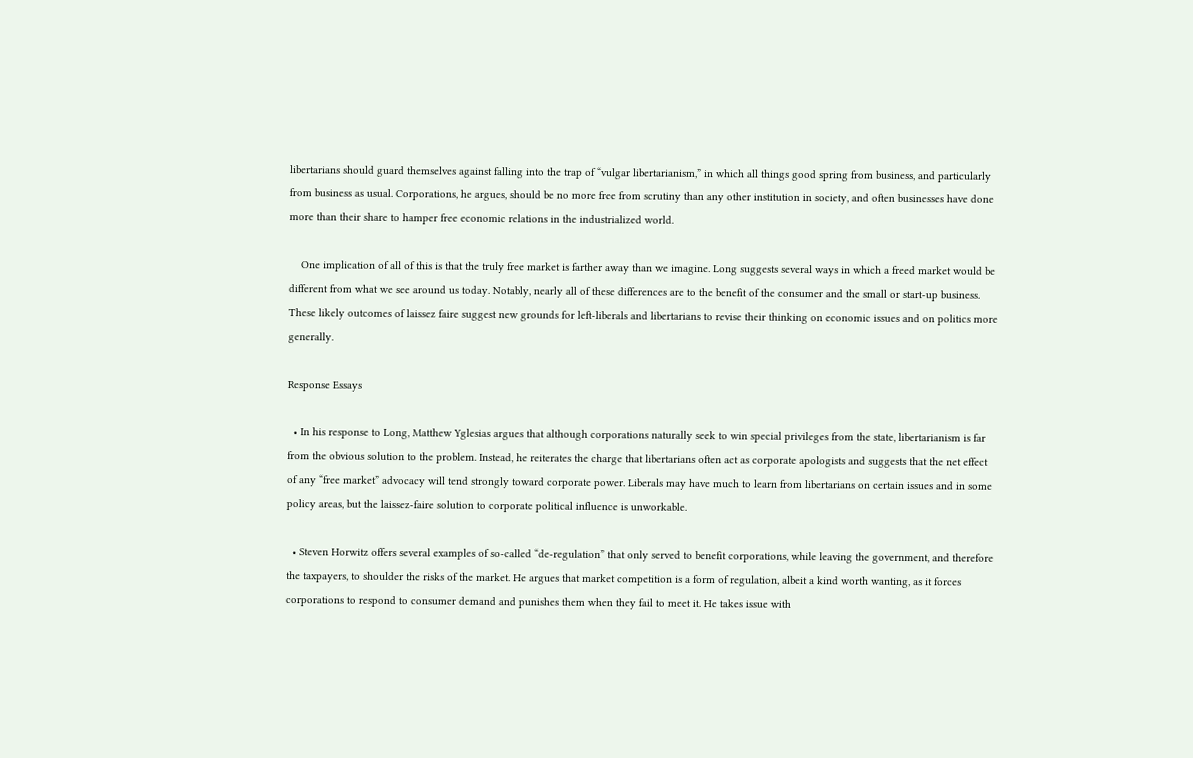libertarians should guard themselves against falling into the trap of “vulgar libertarianism,” in which all things good spring from business, and particularly from business as usual. Corporations, he argues, should be no more free from scrutiny than any other institution in society, and often businesses have done more than their share to hamper free economic relations in the industrialized world.

    One implication of all of this is that the truly free market is farther away than we imagine. Long suggests several ways in which a freed market would be different from what we see around us today. Notably, nearly all of these differences are to the benefit of the consumer and the small or start-up business. These likely outcomes of laissez faire suggest new grounds for left-liberals and libertarians to revise their thinking on economic issues and on politics more generally.

Response Essays

  • In his response to Long, Matthew Yglesias argues that although corporations naturally seek to win special privileges from the state, libertarianism is far from the obvious solution to the problem. Instead, he reiterates the charge that libertarians often act as corporate apologists and suggests that the net effect of any “free market” advocacy will tend strongly toward corporate power. Liberals may have much to learn from libertarians on certain issues and in some policy areas, but the laissez-faire solution to corporate political influence is unworkable.

  • Steven Horwitz offers several examples of so-called “de-regulation” that only served to benefit corporations, while leaving the government, and therefore the taxpayers, to shoulder the risks of the market. He argues that market competition is a form of regulation, albeit a kind worth wanting, as it forces corporations to respond to consumer demand and punishes them when they fail to meet it. He takes issue with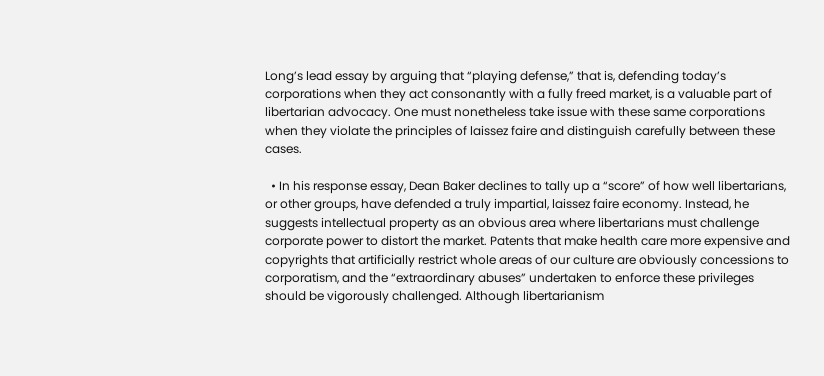Long’s lead essay by arguing that “playing defense,” that is, defending today’s corporations when they act consonantly with a fully freed market, is a valuable part of libertarian advocacy. One must nonetheless take issue with these same corporations when they violate the principles of laissez faire and distinguish carefully between these cases.

  • In his response essay, Dean Baker declines to tally up a “score” of how well libertarians, or other groups, have defended a truly impartial, laissez faire economy. Instead, he suggests intellectual property as an obvious area where libertarians must challenge corporate power to distort the market. Patents that make health care more expensive and copyrights that artificially restrict whole areas of our culture are obviously concessions to corporatism, and the “extraordinary abuses” undertaken to enforce these privileges should be vigorously challenged. Although libertarianism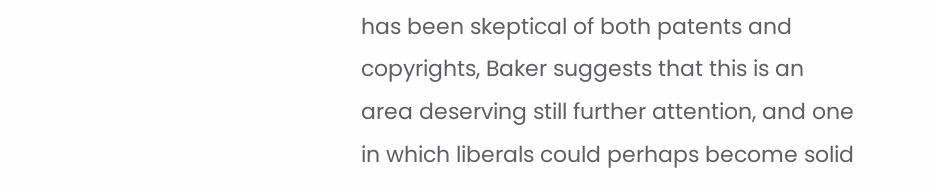has been skeptical of both patents and copyrights, Baker suggests that this is an area deserving still further attention, and one in which liberals could perhaps become solid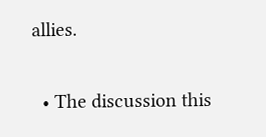allies.

  • The discussion this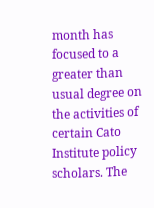month has focused to a greater than usual degree on the activities of certain Cato Institute policy scholars. The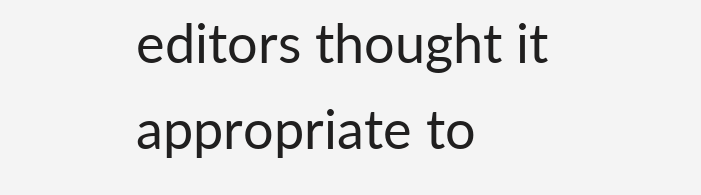editors thought it appropriate to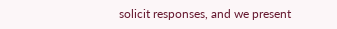solicit responses, and we present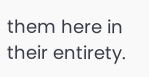them here in their entirety.